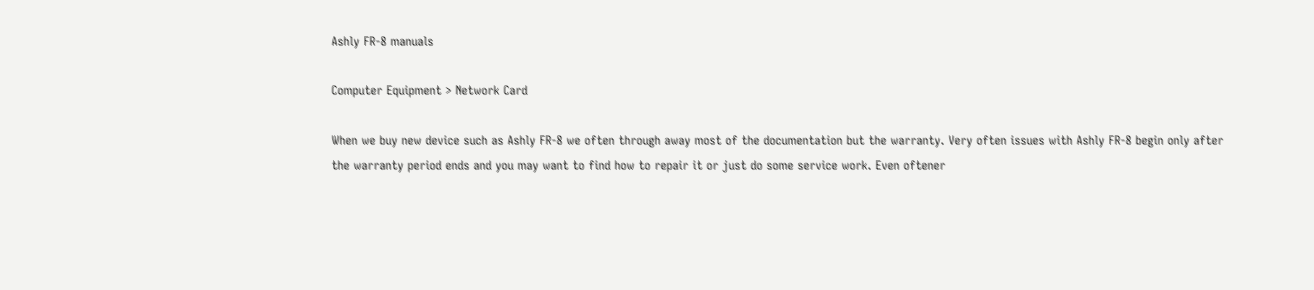Ashly FR-8 manuals

Computer Equipment > Network Card

When we buy new device such as Ashly FR-8 we often through away most of the documentation but the warranty. Very often issues with Ashly FR-8 begin only after the warranty period ends and you may want to find how to repair it or just do some service work. Even oftener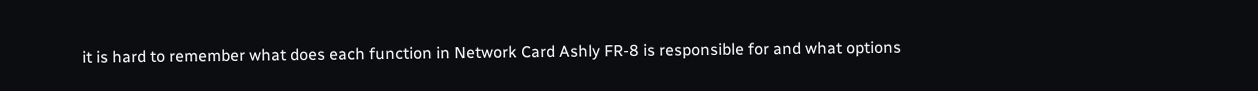it is hard to remember what does each function in Network Card Ashly FR-8 is responsible for and what options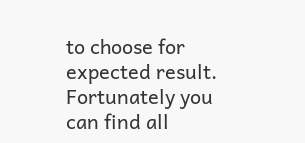to choose for expected result. Fortunately you can find all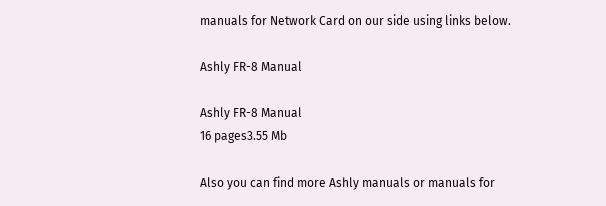manuals for Network Card on our side using links below.

Ashly FR-8 Manual

Ashly FR-8 Manual
16 pages3.55 Mb

Also you can find more Ashly manuals or manuals for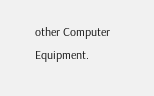other Computer Equipment.